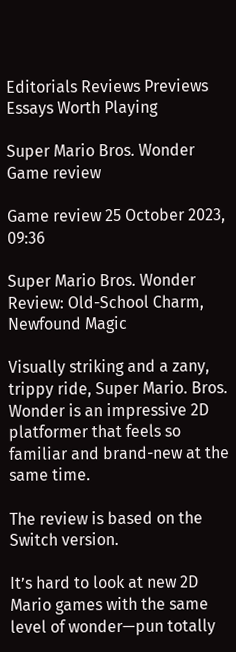Editorials Reviews Previews Essays Worth Playing

Super Mario Bros. Wonder Game review

Game review 25 October 2023, 09:36

Super Mario Bros. Wonder Review: Old-School Charm, Newfound Magic

Visually striking and a zany, trippy ride, Super Mario. Bros. Wonder is an impressive 2D platformer that feels so familiar and brand-new at the same time.

The review is based on the Switch version.

It’s hard to look at new 2D Mario games with the same level of wonder—pun totally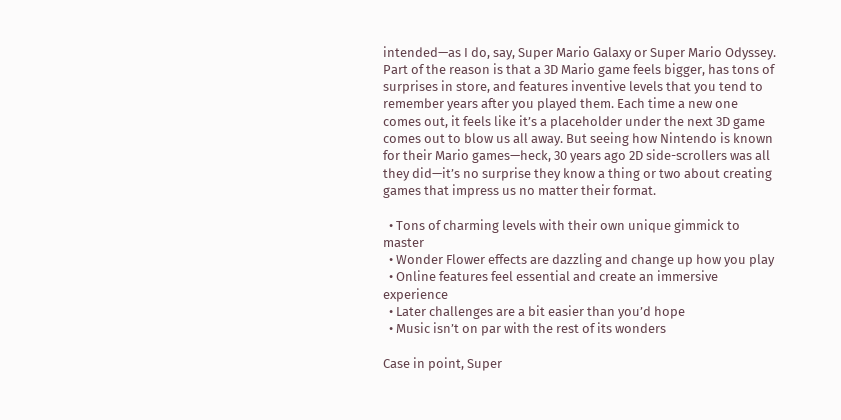intended—as I do, say, Super Mario Galaxy or Super Mario Odyssey. Part of the reason is that a 3D Mario game feels bigger, has tons of surprises in store, and features inventive levels that you tend to remember years after you played them. Each time a new one comes out, it feels like it’s a placeholder under the next 3D game comes out to blow us all away. But seeing how Nintendo is known for their Mario games—heck, 30 years ago 2D side-scrollers was all they did—it’s no surprise they know a thing or two about creating games that impress us no matter their format.

  • Tons of charming levels with their own unique gimmick to master
  • Wonder Flower effects are dazzling and change up how you play
  • Online features feel essential and create an immersive experience
  • Later challenges are a bit easier than you’d hope
  • Music isn’t on par with the rest of its wonders

Case in point, Super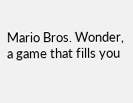Mario Bros. Wonder, a game that fills you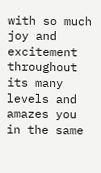with so much joy and excitement throughout its many levels and amazes you in the same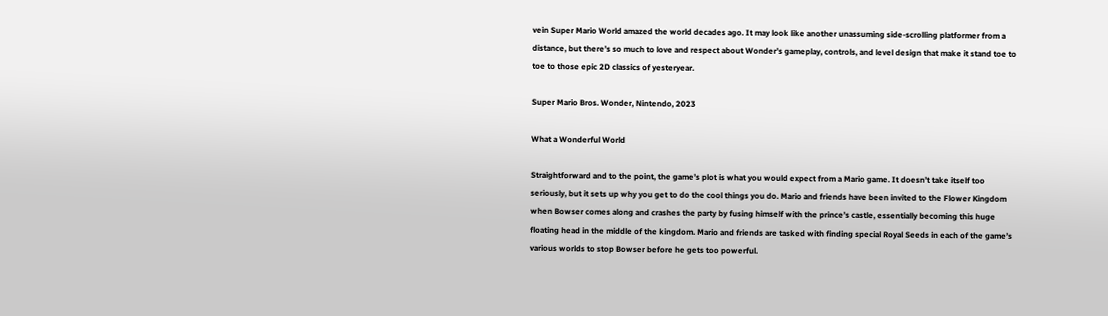vein Super Mario World amazed the world decades ago. It may look like another unassuming side-scrolling platformer from a distance, but there’s so much to love and respect about Wonder’s gameplay, controls, and level design that make it stand toe to toe to those epic 2D classics of yesteryear.

Super Mario Bros. Wonder, Nintendo, 2023

What a Wonderful World

Straightforward and to the point, the game’s plot is what you would expect from a Mario game. It doesn’t take itself too seriously, but it sets up why you get to do the cool things you do. Mario and friends have been invited to the Flower Kingdom when Bowser comes along and crashes the party by fusing himself with the prince’s castle, essentially becoming this huge floating head in the middle of the kingdom. Mario and friends are tasked with finding special Royal Seeds in each of the game’s various worlds to stop Bowser before he gets too powerful.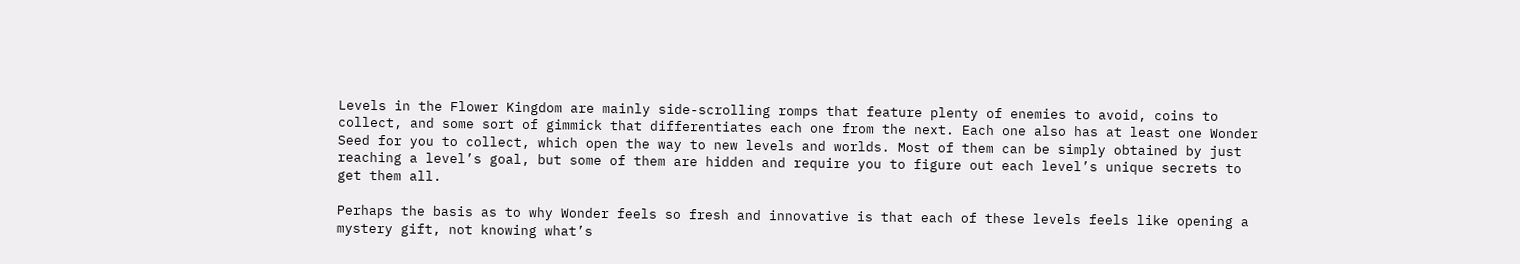Levels in the Flower Kingdom are mainly side-scrolling romps that feature plenty of enemies to avoid, coins to collect, and some sort of gimmick that differentiates each one from the next. Each one also has at least one Wonder Seed for you to collect, which open the way to new levels and worlds. Most of them can be simply obtained by just reaching a level’s goal, but some of them are hidden and require you to figure out each level’s unique secrets to get them all.

Perhaps the basis as to why Wonder feels so fresh and innovative is that each of these levels feels like opening a mystery gift, not knowing what’s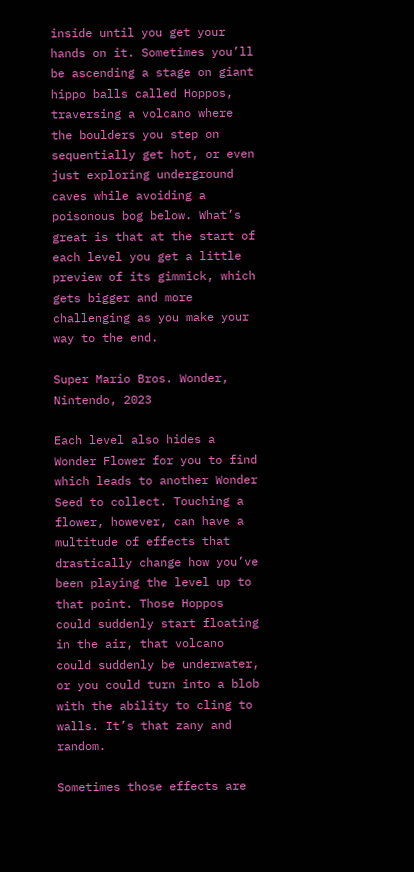inside until you get your hands on it. Sometimes you’ll be ascending a stage on giant hippo balls called Hoppos, traversing a volcano where the boulders you step on sequentially get hot, or even just exploring underground caves while avoiding a poisonous bog below. What’s great is that at the start of each level you get a little preview of its gimmick, which gets bigger and more challenging as you make your way to the end.

Super Mario Bros. Wonder, Nintendo, 2023

Each level also hides a Wonder Flower for you to find which leads to another Wonder Seed to collect. Touching a flower, however, can have a multitude of effects that drastically change how you’ve been playing the level up to that point. Those Hoppos could suddenly start floating in the air, that volcano could suddenly be underwater, or you could turn into a blob with the ability to cling to walls. It’s that zany and random.

Sometimes those effects are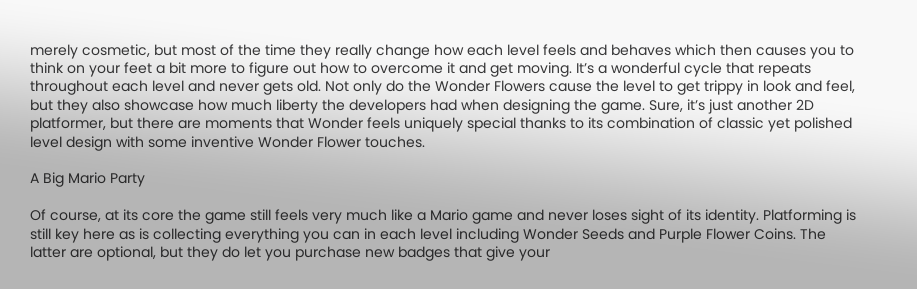merely cosmetic, but most of the time they really change how each level feels and behaves which then causes you to think on your feet a bit more to figure out how to overcome it and get moving. It’s a wonderful cycle that repeats throughout each level and never gets old. Not only do the Wonder Flowers cause the level to get trippy in look and feel, but they also showcase how much liberty the developers had when designing the game. Sure, it’s just another 2D platformer, but there are moments that Wonder feels uniquely special thanks to its combination of classic yet polished level design with some inventive Wonder Flower touches.

A Big Mario Party

Of course, at its core the game still feels very much like a Mario game and never loses sight of its identity. Platforming is still key here as is collecting everything you can in each level including Wonder Seeds and Purple Flower Coins. The latter are optional, but they do let you purchase new badges that give your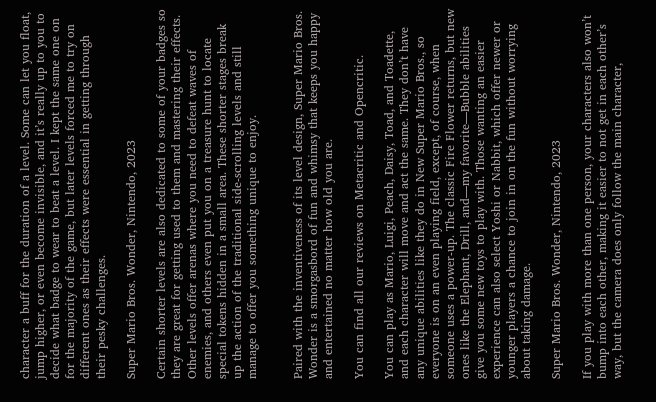character a buff for the duration of a level. Some can let you float, jump higher, or even become invisible, and it’s really up to you to decide what badge to wear to beat a level. I kept the same one on for the majority of the game, but later levels forced me to try on different ones as their effects were essential in getting through their pesky challenges.

Super Mario Bros. Wonder, Nintendo, 2023

Certain shorter levels are also dedicated to some of your badges so they are great for getting used to them and mastering their effects. Other levels offer arenas where you need to defeat waves of enemies, and others even put you on a treasure hunt to locate special tokens hidden in a small area. These shorter stages break up the action of the traditional side-scrolling levels and still manage to offer you something unique to enjoy.


Paired with the inventiveness of its level design, Super Mario Bros. Wonder is a smorgasbord of fun and whimsy that keeps you happy and entertained no matter how old you are.

You can find all our reviews on Metacritic and Opencritic.

You can play as Mario, Luigi, Peach, Daisy, Toad, and Toadette, and each character will move and act the same. They don’t have any unique abilities like they do in New Super Mario Bros., so everyone is on an even playing field, except, of course, when someone uses a power-up. The classic Fire Flower returns, but new ones like the Elephant, Drill, and—my favorite—Bubble abilities give you some new toys to play with. Those wanting an easier experience can also select Yoshi or Nabbit, which offer newer or younger players a chance to join in on the fun without worrying about taking damage.

Super Mario Bros. Wonder, Nintendo, 2023

If you play with more than one person, your characters also won’t bump into each other, making it easier to not get in each other’s way, but the camera does only follow the main character,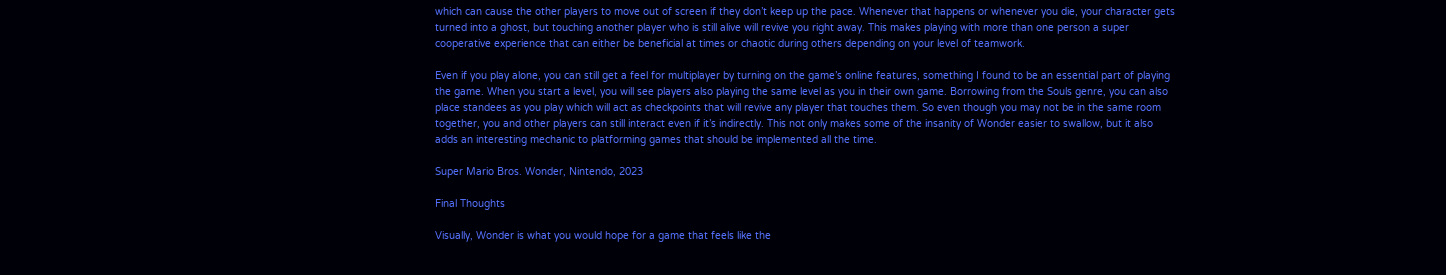which can cause the other players to move out of screen if they don’t keep up the pace. Whenever that happens or whenever you die, your character gets turned into a ghost, but touching another player who is still alive will revive you right away. This makes playing with more than one person a super cooperative experience that can either be beneficial at times or chaotic during others depending on your level of teamwork.

Even if you play alone, you can still get a feel for multiplayer by turning on the game’s online features, something I found to be an essential part of playing the game. When you start a level, you will see players also playing the same level as you in their own game. Borrowing from the Souls genre, you can also place standees as you play which will act as checkpoints that will revive any player that touches them. So even though you may not be in the same room together, you and other players can still interact even if it’s indirectly. This not only makes some of the insanity of Wonder easier to swallow, but it also adds an interesting mechanic to platforming games that should be implemented all the time.

Super Mario Bros. Wonder, Nintendo, 2023

Final Thoughts

Visually, Wonder is what you would hope for a game that feels like the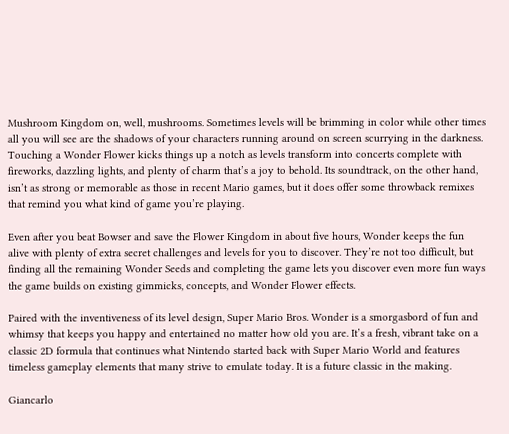Mushroom Kingdom on, well, mushrooms. Sometimes levels will be brimming in color while other times all you will see are the shadows of your characters running around on screen scurrying in the darkness. Touching a Wonder Flower kicks things up a notch as levels transform into concerts complete with fireworks, dazzling lights, and plenty of charm that’s a joy to behold. Its soundtrack, on the other hand, isn’t as strong or memorable as those in recent Mario games, but it does offer some throwback remixes that remind you what kind of game you’re playing.

Even after you beat Bowser and save the Flower Kingdom in about five hours, Wonder keeps the fun alive with plenty of extra secret challenges and levels for you to discover. They’re not too difficult, but finding all the remaining Wonder Seeds and completing the game lets you discover even more fun ways the game builds on existing gimmicks, concepts, and Wonder Flower effects.

Paired with the inventiveness of its level design, Super Mario Bros. Wonder is a smorgasbord of fun and whimsy that keeps you happy and entertained no matter how old you are. It’s a fresh, vibrant take on a classic 2D formula that continues what Nintendo started back with Super Mario World and features timeless gameplay elements that many strive to emulate today. It is a future classic in the making.

Giancarlo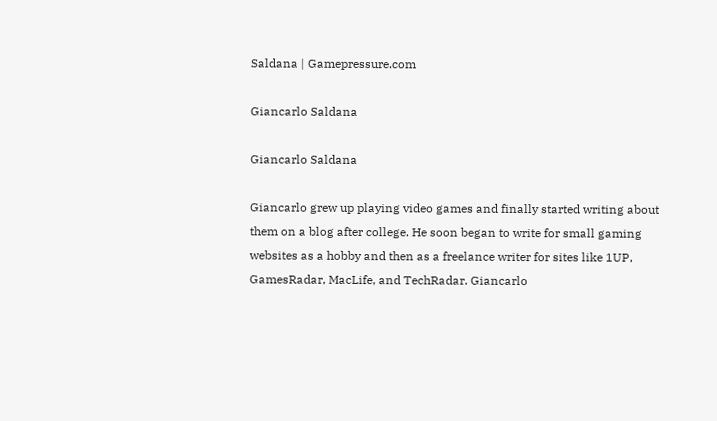Saldana | Gamepressure.com

Giancarlo Saldana

Giancarlo Saldana

Giancarlo grew up playing video games and finally started writing about them on a blog after college. He soon began to write for small gaming websites as a hobby and then as a freelance writer for sites like 1UP, GamesRadar, MacLife, and TechRadar. Giancarlo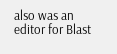also was an editor for Blast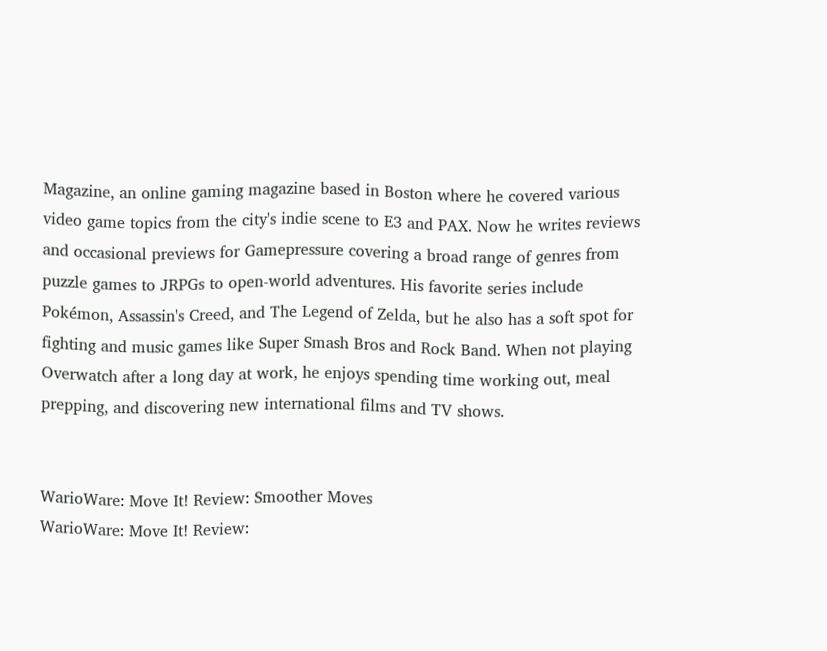Magazine, an online gaming magazine based in Boston where he covered various video game topics from the city's indie scene to E3 and PAX. Now he writes reviews and occasional previews for Gamepressure covering a broad range of genres from puzzle games to JRPGs to open-world adventures. His favorite series include Pokémon, Assassin's Creed, and The Legend of Zelda, but he also has a soft spot for fighting and music games like Super Smash Bros and Rock Band. When not playing Overwatch after a long day at work, he enjoys spending time working out, meal prepping, and discovering new international films and TV shows.


WarioWare: Move It! Review: Smoother Moves
WarioWare: Move It! Review: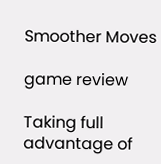Smoother Moves

game review

Taking full advantage of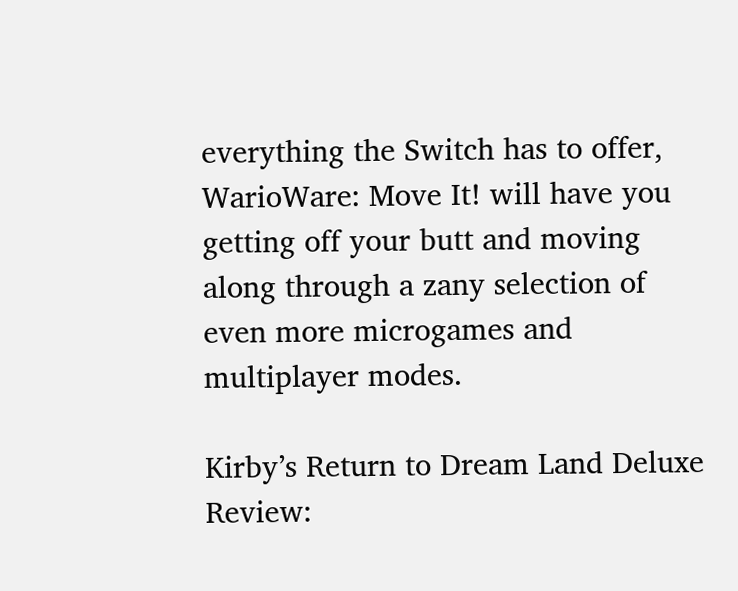everything the Switch has to offer, WarioWare: Move It! will have you getting off your butt and moving along through a zany selection of even more microgames and multiplayer modes.

Kirby’s Return to Dream Land Deluxe Review: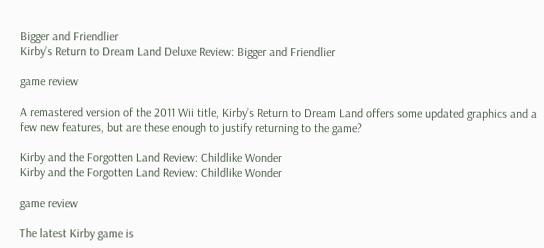Bigger and Friendlier
Kirby’s Return to Dream Land Deluxe Review: Bigger and Friendlier

game review

A remastered version of the 2011 Wii title, Kirby’s Return to Dream Land offers some updated graphics and a few new features, but are these enough to justify returning to the game?

Kirby and the Forgotten Land Review: Childlike Wonder
Kirby and the Forgotten Land Review: Childlike Wonder

game review

The latest Kirby game is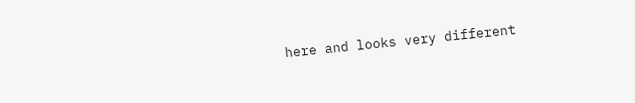here and looks very different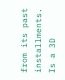from its past installments. Is a 3D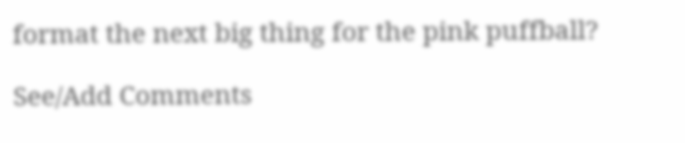format the next big thing for the pink puffball?

See/Add Comments